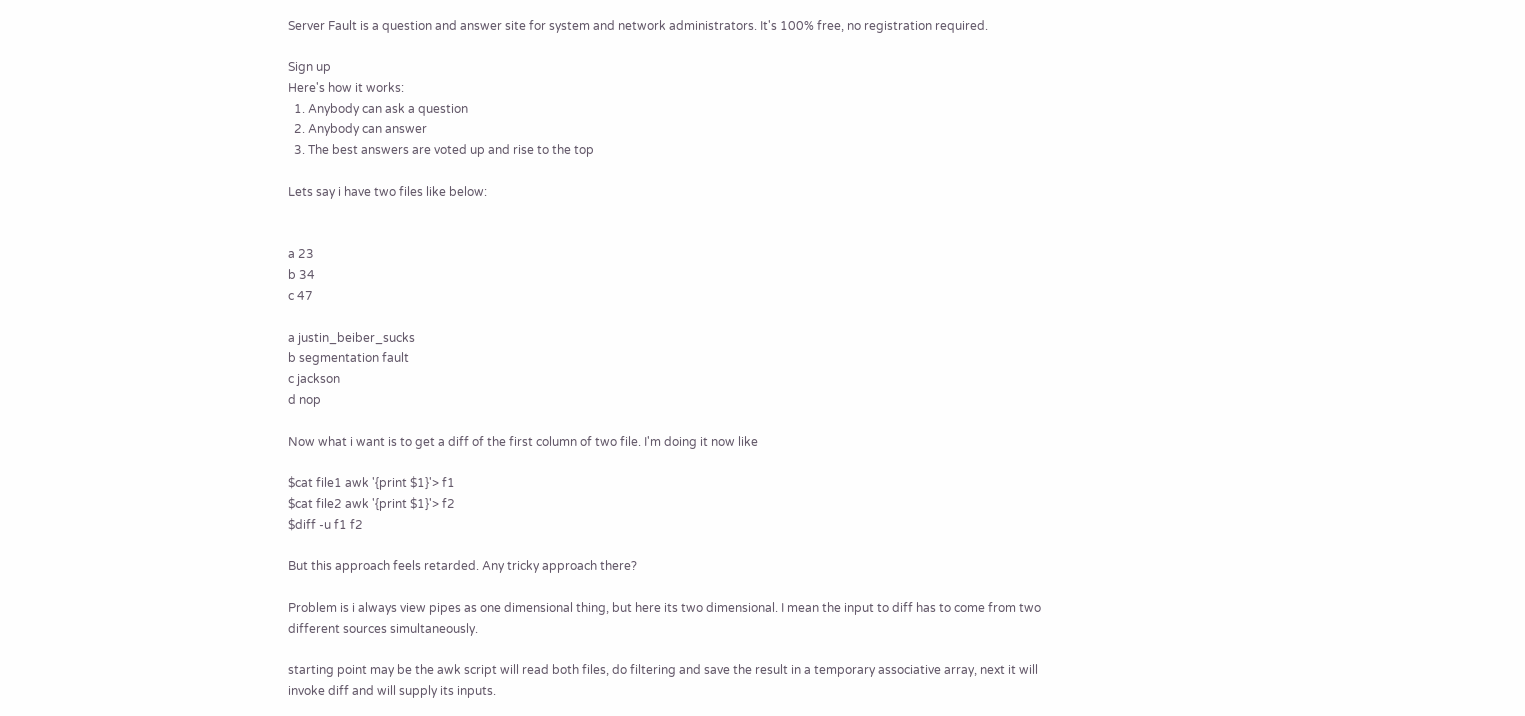Server Fault is a question and answer site for system and network administrators. It's 100% free, no registration required.

Sign up
Here's how it works:
  1. Anybody can ask a question
  2. Anybody can answer
  3. The best answers are voted up and rise to the top

Lets say i have two files like below:


a 23
b 34
c 47

a justin_beiber_sucks
b segmentation fault
c jackson
d nop

Now what i want is to get a diff of the first column of two file. I'm doing it now like

$cat file1 awk '{print $1}'> f1
$cat file2 awk '{print $1}'> f2
$diff -u f1 f2

But this approach feels retarded. Any tricky approach there?

Problem is i always view pipes as one dimensional thing, but here its two dimensional. I mean the input to diff has to come from two different sources simultaneously.

starting point may be the awk script will read both files, do filtering and save the result in a temporary associative array, next it will invoke diff and will supply its inputs.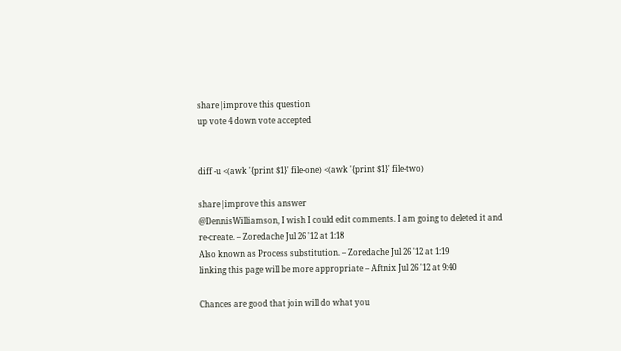share|improve this question
up vote 4 down vote accepted


diff -u <(awk '{print $1}' file-one) <(awk '{print $1}' file-two)

share|improve this answer
@DennisWilliamson, I wish I could edit comments. I am going to deleted it and re-create. – Zoredache Jul 26 '12 at 1:18
Also known as Process substitution. – Zoredache Jul 26 '12 at 1:19
linking this page will be more appropriate – Aftnix Jul 26 '12 at 9:40

Chances are good that join will do what you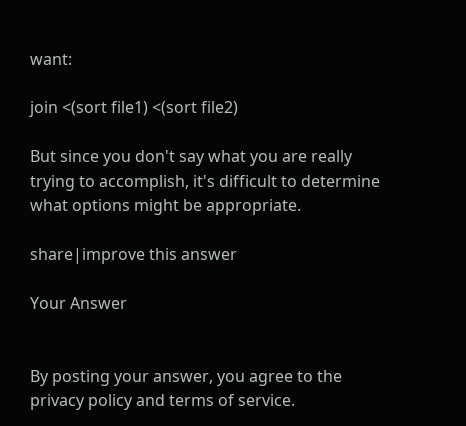want:

join <(sort file1) <(sort file2)

But since you don't say what you are really trying to accomplish, it's difficult to determine what options might be appropriate.

share|improve this answer

Your Answer


By posting your answer, you agree to the privacy policy and terms of service.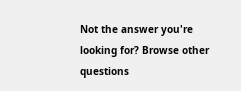Not the answer you're looking for? Browse other questions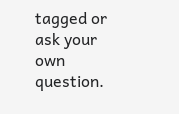tagged or ask your own question.